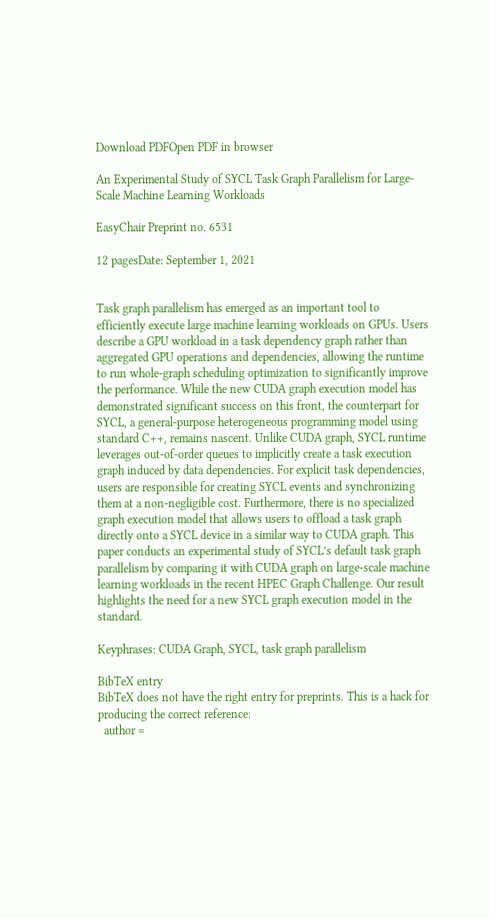Download PDFOpen PDF in browser

An Experimental Study of SYCL Task Graph Parallelism for Large-Scale Machine Learning Workloads

EasyChair Preprint no. 6531

12 pagesDate: September 1, 2021


Task graph parallelism has emerged as an important tool to efficiently execute large machine learning workloads on GPUs. Users describe a GPU workload in a task dependency graph rather than aggregated GPU operations and dependencies, allowing the runtime to run whole-graph scheduling optimization to significantly improve the performance. While the new CUDA graph execution model has demonstrated significant success on this front, the counterpart for SYCL, a general-purpose heterogeneous programming model using standard C++, remains nascent. Unlike CUDA graph, SYCL runtime leverages out-of-order queues to implicitly create a task execution graph induced by data dependencies. For explicit task dependencies, users are responsible for creating SYCL events and synchronizing them at a non-negligible cost. Furthermore, there is no specialized graph execution model that allows users to offload a task graph directly onto a SYCL device in a similar way to CUDA graph. This paper conducts an experimental study of SYCL’s default task graph parallelism by comparing it with CUDA graph on large-scale machine learning workloads in the recent HPEC Graph Challenge. Our result highlights the need for a new SYCL graph execution model in the standard.

Keyphrases: CUDA Graph, SYCL, task graph parallelism

BibTeX entry
BibTeX does not have the right entry for preprints. This is a hack for producing the correct reference:
  author =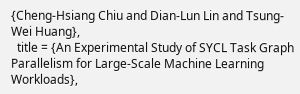{Cheng-Hsiang Chiu and Dian-Lun Lin and Tsung-Wei Huang},
  title = {An Experimental Study of SYCL Task Graph Parallelism for Large-Scale Machine Learning Workloads},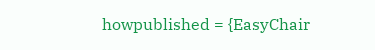howpublished = {EasyChair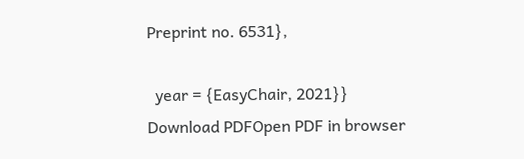Preprint no. 6531},

  year = {EasyChair, 2021}}
Download PDFOpen PDF in browser